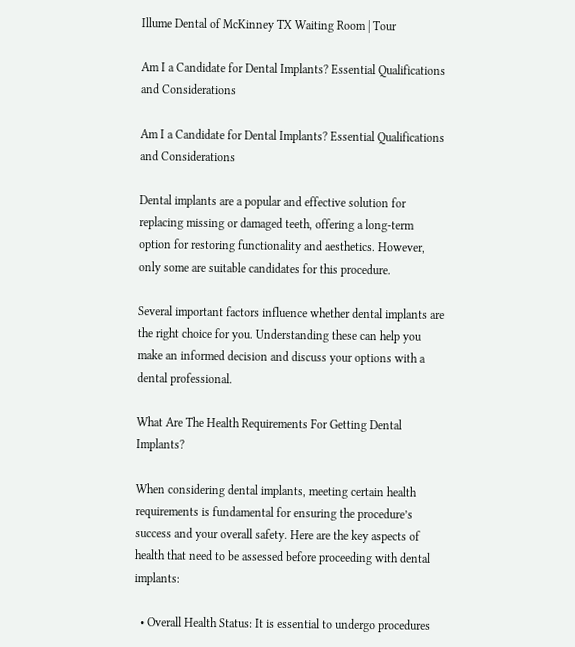Illume Dental of McKinney TX Waiting Room | Tour

Am I a Candidate for Dental Implants? Essential Qualifications and Considerations

Am I a Candidate for Dental Implants? Essential Qualifications and Considerations

Dental implants are a popular and effective solution for replacing missing or damaged teeth, offering a long-term option for restoring functionality and aesthetics. However, only some are suitable candidates for this procedure.

Several important factors influence whether dental implants are the right choice for you. Understanding these can help you make an informed decision and discuss your options with a dental professional.

What Are The Health Requirements For Getting Dental Implants?

When considering dental implants, meeting certain health requirements is fundamental for ensuring the procedure’s success and your overall safety. Here are the key aspects of health that need to be assessed before proceeding with dental implants:

  • Overall Health Status: It is essential to undergo procedures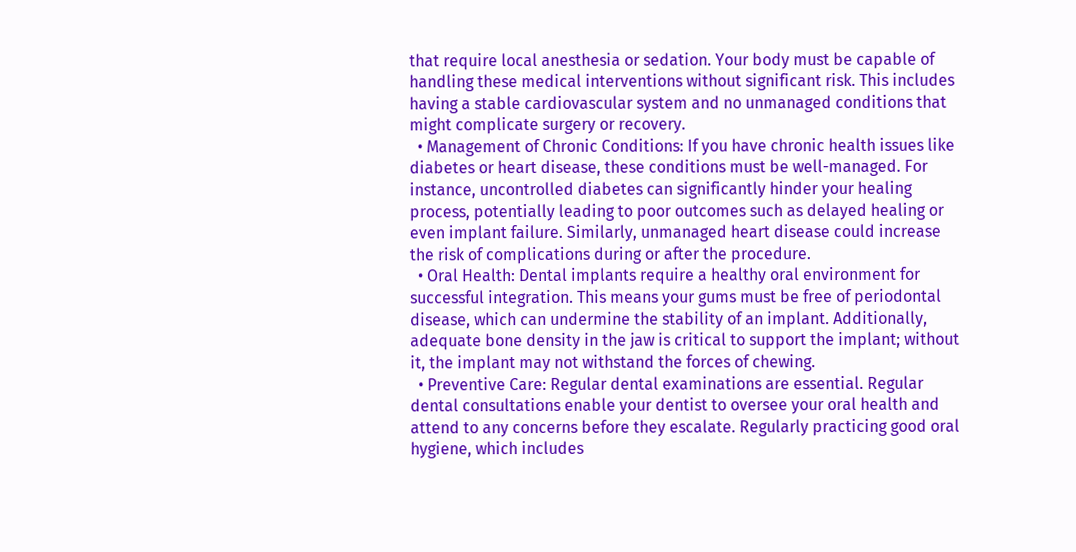that require local anesthesia or sedation. Your body must be capable of handling these medical interventions without significant risk. This includes having a stable cardiovascular system and no unmanaged conditions that might complicate surgery or recovery.
  • Management of Chronic Conditions: If you have chronic health issues like diabetes or heart disease, these conditions must be well-managed. For instance, uncontrolled diabetes can significantly hinder your healing process, potentially leading to poor outcomes such as delayed healing or even implant failure. Similarly, unmanaged heart disease could increase the risk of complications during or after the procedure.
  • Oral Health: Dental implants require a healthy oral environment for successful integration. This means your gums must be free of periodontal disease, which can undermine the stability of an implant. Additionally, adequate bone density in the jaw is critical to support the implant; without it, the implant may not withstand the forces of chewing.
  • Preventive Care: Regular dental examinations are essential. Regular dental consultations enable your dentist to oversee your oral health and attend to any concerns before they escalate. Regularly practicing good oral hygiene, which includes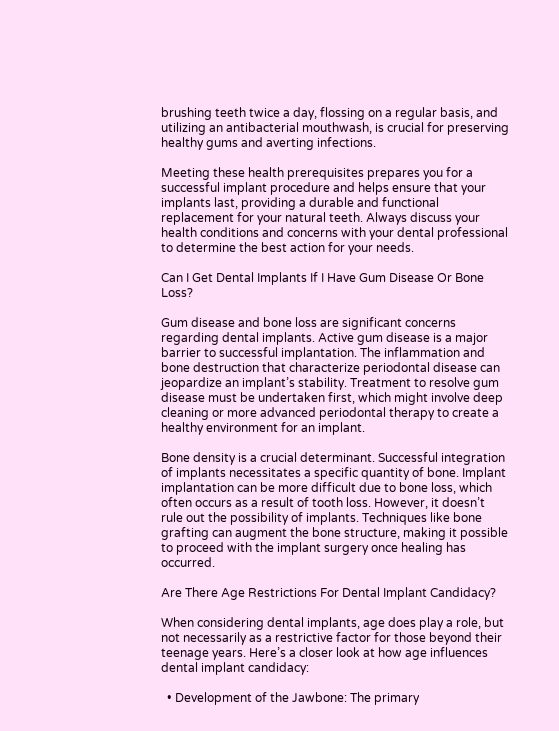brushing teeth twice a day, flossing on a regular basis, and utilizing an antibacterial mouthwash, is crucial for preserving healthy gums and averting infections.

Meeting these health prerequisites prepares you for a successful implant procedure and helps ensure that your implants last, providing a durable and functional replacement for your natural teeth. Always discuss your health conditions and concerns with your dental professional to determine the best action for your needs.

Can I Get Dental Implants If I Have Gum Disease Or Bone Loss?

Gum disease and bone loss are significant concerns regarding dental implants. Active gum disease is a major barrier to successful implantation. The inflammation and bone destruction that characterize periodontal disease can jeopardize an implant’s stability. Treatment to resolve gum disease must be undertaken first, which might involve deep cleaning or more advanced periodontal therapy to create a healthy environment for an implant.

Bone density is a crucial determinant. Successful integration of implants necessitates a specific quantity of bone. Implant implantation can be more difficult due to bone loss, which often occurs as a result of tooth loss. However, it doesn’t rule out the possibility of implants. Techniques like bone grafting can augment the bone structure, making it possible to proceed with the implant surgery once healing has occurred.

Are There Age Restrictions For Dental Implant Candidacy?

When considering dental implants, age does play a role, but not necessarily as a restrictive factor for those beyond their teenage years. Here’s a closer look at how age influences dental implant candidacy:

  • Development of the Jawbone: The primary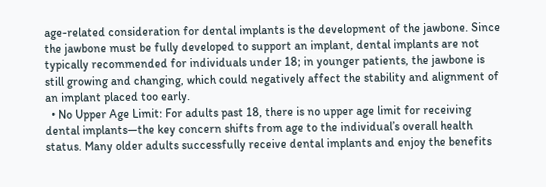age-related consideration for dental implants is the development of the jawbone. Since the jawbone must be fully developed to support an implant, dental implants are not typically recommended for individuals under 18; in younger patients, the jawbone is still growing and changing, which could negatively affect the stability and alignment of an implant placed too early.
  • No Upper Age Limit: For adults past 18, there is no upper age limit for receiving dental implants—the key concern shifts from age to the individual’s overall health status. Many older adults successfully receive dental implants and enjoy the benefits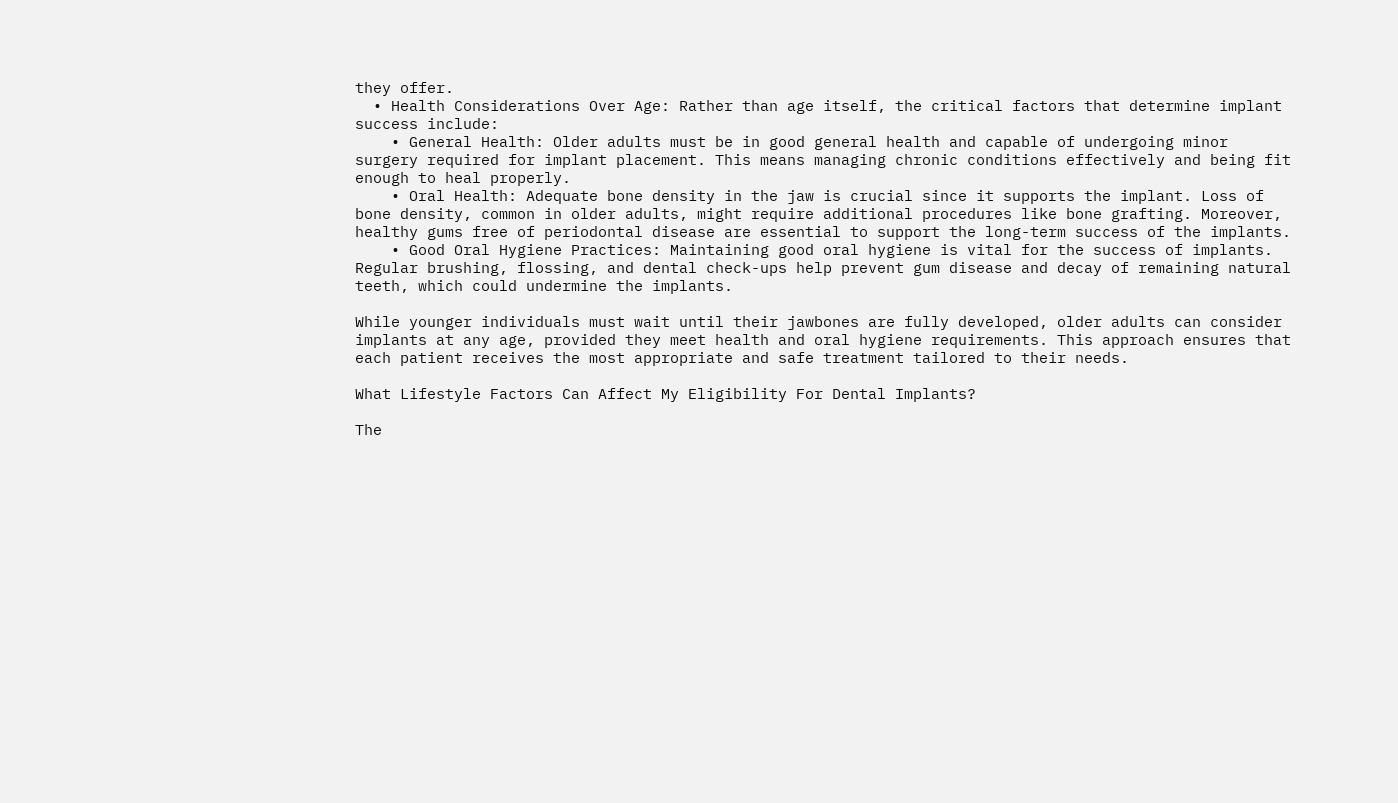they offer.
  • Health Considerations Over Age: Rather than age itself, the critical factors that determine implant success include:
    • General Health: Older adults must be in good general health and capable of undergoing minor surgery required for implant placement. This means managing chronic conditions effectively and being fit enough to heal properly.
    • Oral Health: Adequate bone density in the jaw is crucial since it supports the implant. Loss of bone density, common in older adults, might require additional procedures like bone grafting. Moreover, healthy gums free of periodontal disease are essential to support the long-term success of the implants.
    • Good Oral Hygiene Practices: Maintaining good oral hygiene is vital for the success of implants. Regular brushing, flossing, and dental check-ups help prevent gum disease and decay of remaining natural teeth, which could undermine the implants.

While younger individuals must wait until their jawbones are fully developed, older adults can consider implants at any age, provided they meet health and oral hygiene requirements. This approach ensures that each patient receives the most appropriate and safe treatment tailored to their needs.

What Lifestyle Factors Can Affect My Eligibility For Dental Implants?

The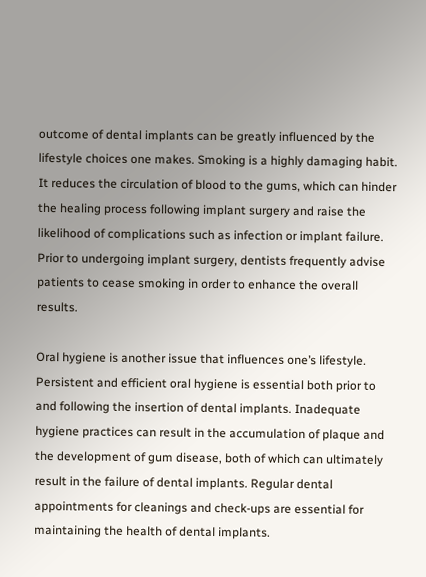outcome of dental implants can be greatly influenced by the lifestyle choices one makes. Smoking is a highly damaging habit. It reduces the circulation of blood to the gums, which can hinder the healing process following implant surgery and raise the likelihood of complications such as infection or implant failure. Prior to undergoing implant surgery, dentists frequently advise patients to cease smoking in order to enhance the overall results.

Oral hygiene is another issue that influences one’s lifestyle. Persistent and efficient oral hygiene is essential both prior to and following the insertion of dental implants. Inadequate hygiene practices can result in the accumulation of plaque and the development of gum disease, both of which can ultimately result in the failure of dental implants. Regular dental appointments for cleanings and check-ups are essential for maintaining the health of dental implants.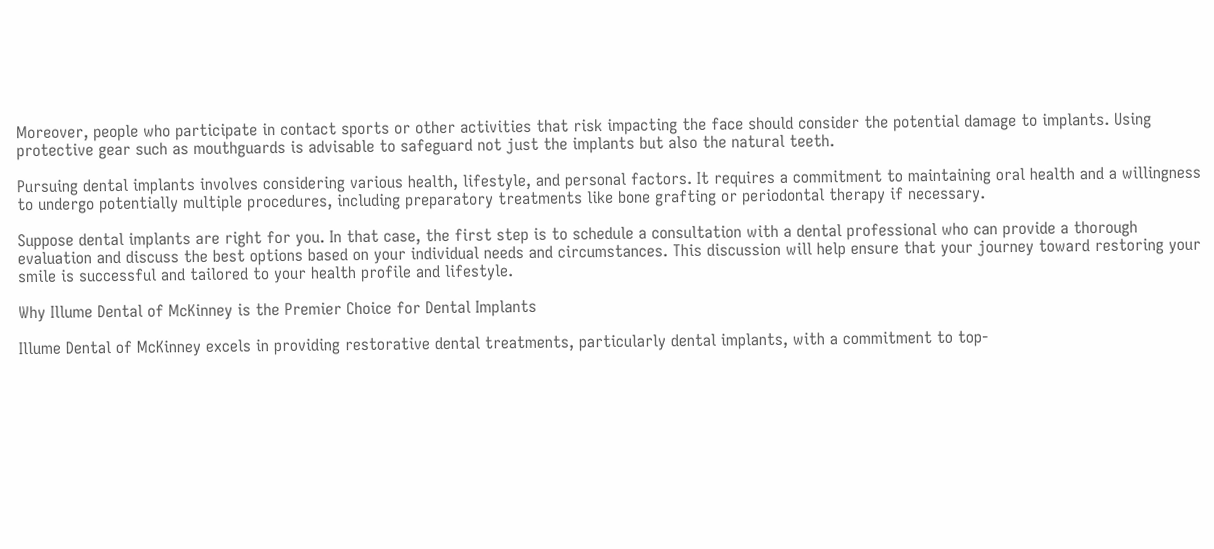Moreover, people who participate in contact sports or other activities that risk impacting the face should consider the potential damage to implants. Using protective gear such as mouthguards is advisable to safeguard not just the implants but also the natural teeth.

Pursuing dental implants involves considering various health, lifestyle, and personal factors. It requires a commitment to maintaining oral health and a willingness to undergo potentially multiple procedures, including preparatory treatments like bone grafting or periodontal therapy if necessary.

Suppose dental implants are right for you. In that case, the first step is to schedule a consultation with a dental professional who can provide a thorough evaluation and discuss the best options based on your individual needs and circumstances. This discussion will help ensure that your journey toward restoring your smile is successful and tailored to your health profile and lifestyle.

Why Illume Dental of McKinney is the Premier Choice for Dental Implants

Illume Dental of McKinney excels in providing restorative dental treatments, particularly dental implants, with a commitment to top-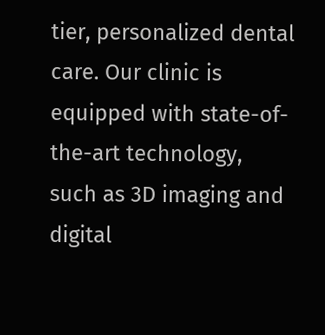tier, personalized dental care. Our clinic is equipped with state-of-the-art technology, such as 3D imaging and digital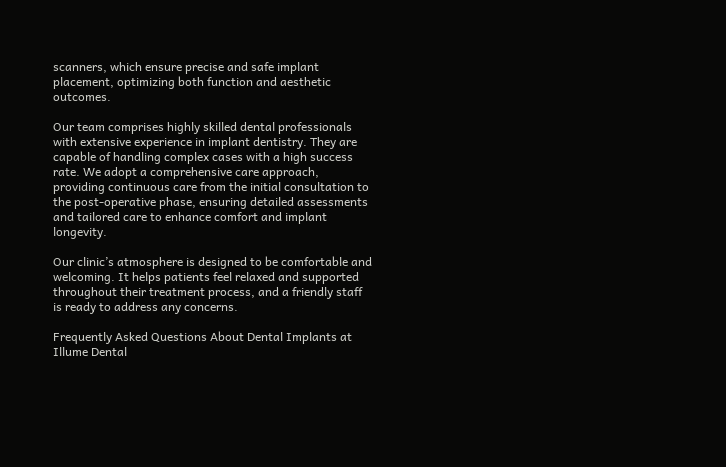scanners, which ensure precise and safe implant placement, optimizing both function and aesthetic outcomes.

Our team comprises highly skilled dental professionals with extensive experience in implant dentistry. They are capable of handling complex cases with a high success rate. We adopt a comprehensive care approach, providing continuous care from the initial consultation to the post-operative phase, ensuring detailed assessments and tailored care to enhance comfort and implant longevity.

Our clinic’s atmosphere is designed to be comfortable and welcoming. It helps patients feel relaxed and supported throughout their treatment process, and a friendly staff is ready to address any concerns.

Frequently Asked Questions About Dental Implants at Illume Dental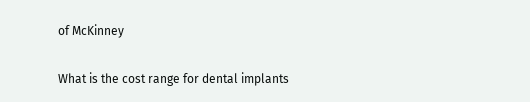of McKinney

What is the cost range for dental implants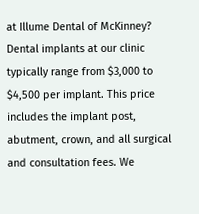at Illume Dental of McKinney? Dental implants at our clinic typically range from $3,000 to $4,500 per implant. This price includes the implant post, abutment, crown, and all surgical and consultation fees. We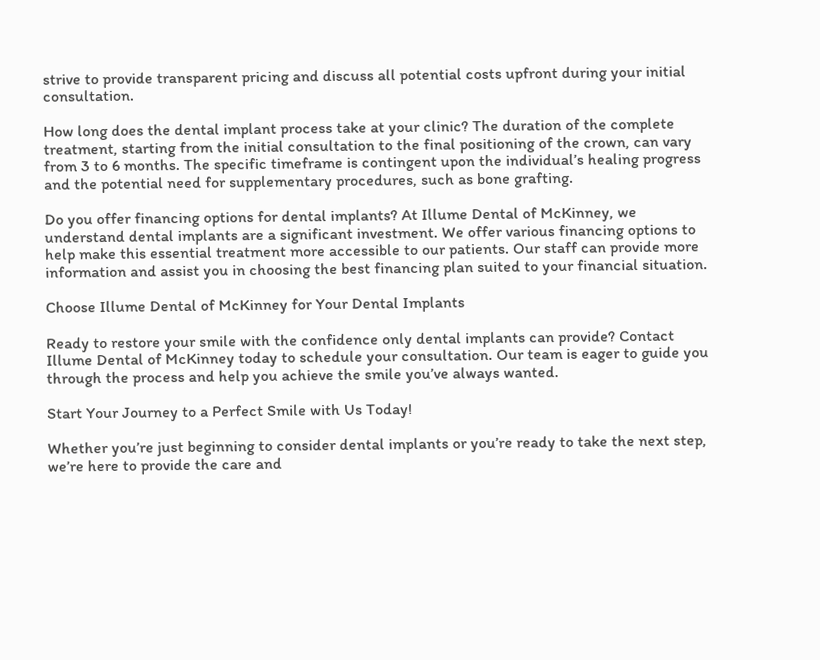strive to provide transparent pricing and discuss all potential costs upfront during your initial consultation.

How long does the dental implant process take at your clinic? The duration of the complete treatment, starting from the initial consultation to the final positioning of the crown, can vary from 3 to 6 months. The specific timeframe is contingent upon the individual’s healing progress and the potential need for supplementary procedures, such as bone grafting.

Do you offer financing options for dental implants? At Illume Dental of McKinney, we understand dental implants are a significant investment. We offer various financing options to help make this essential treatment more accessible to our patients. Our staff can provide more information and assist you in choosing the best financing plan suited to your financial situation.

Choose Illume Dental of McKinney for Your Dental Implants

Ready to restore your smile with the confidence only dental implants can provide? Contact Illume Dental of McKinney today to schedule your consultation. Our team is eager to guide you through the process and help you achieve the smile you’ve always wanted.

Start Your Journey to a Perfect Smile with Us Today!

Whether you’re just beginning to consider dental implants or you’re ready to take the next step, we’re here to provide the care and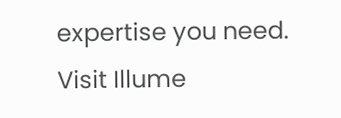expertise you need. Visit Illume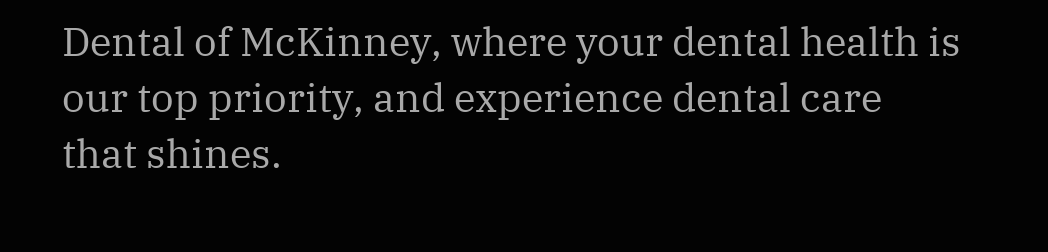Dental of McKinney, where your dental health is our top priority, and experience dental care that shines.